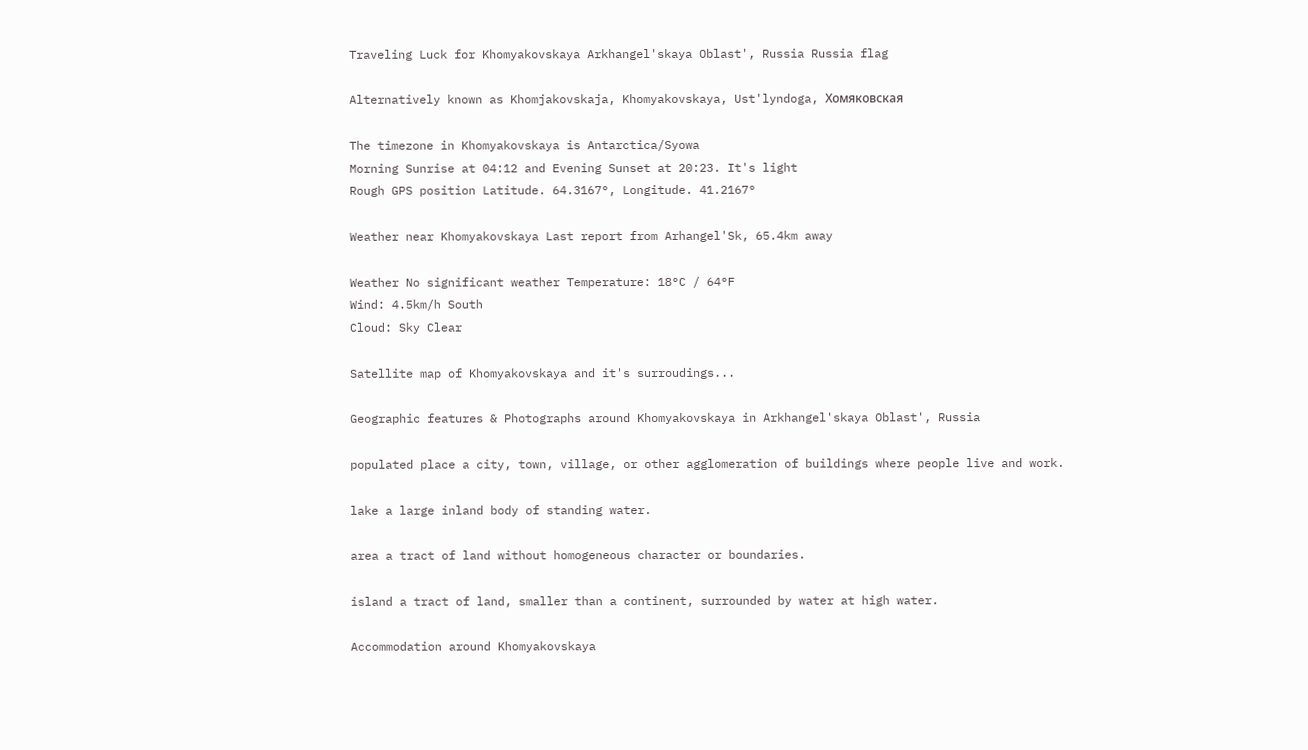Traveling Luck for Khomyakovskaya Arkhangel'skaya Oblast', Russia Russia flag

Alternatively known as Khomjakovskaja, Khomyakovskaya, Ust'lyndoga, Хомяковская

The timezone in Khomyakovskaya is Antarctica/Syowa
Morning Sunrise at 04:12 and Evening Sunset at 20:23. It's light
Rough GPS position Latitude. 64.3167°, Longitude. 41.2167°

Weather near Khomyakovskaya Last report from Arhangel'Sk, 65.4km away

Weather No significant weather Temperature: 18°C / 64°F
Wind: 4.5km/h South
Cloud: Sky Clear

Satellite map of Khomyakovskaya and it's surroudings...

Geographic features & Photographs around Khomyakovskaya in Arkhangel'skaya Oblast', Russia

populated place a city, town, village, or other agglomeration of buildings where people live and work.

lake a large inland body of standing water.

area a tract of land without homogeneous character or boundaries.

island a tract of land, smaller than a continent, surrounded by water at high water.

Accommodation around Khomyakovskaya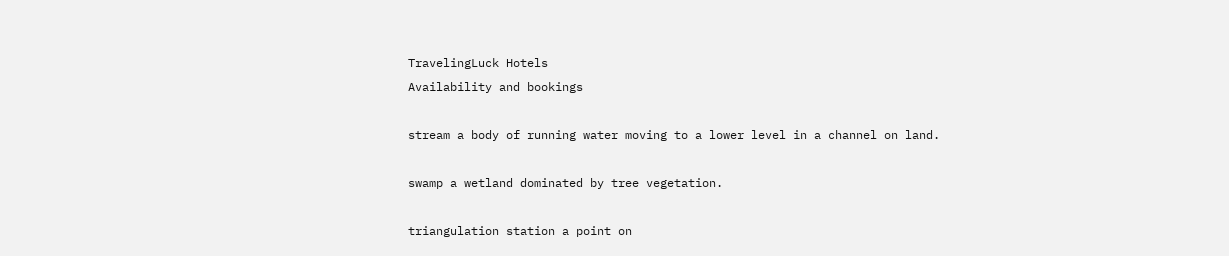TravelingLuck Hotels
Availability and bookings

stream a body of running water moving to a lower level in a channel on land.

swamp a wetland dominated by tree vegetation.

triangulation station a point on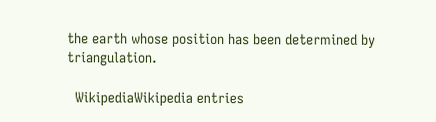the earth whose position has been determined by triangulation.

  WikipediaWikipedia entries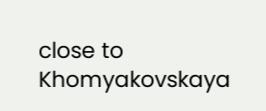close to Khomyakovskaya